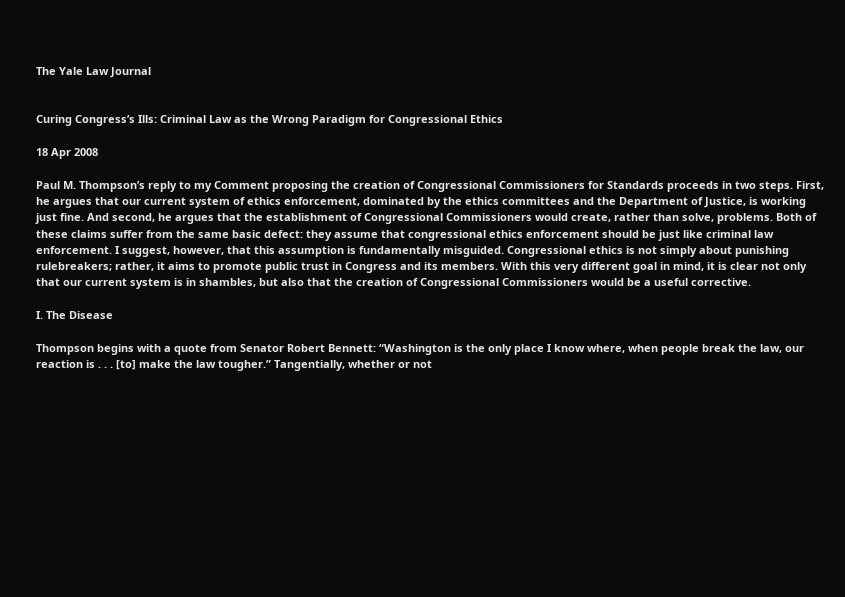The Yale Law Journal


Curing Congress’s Ills: Criminal Law as the Wrong Paradigm for Congressional Ethics

18 Apr 2008

Paul M. Thompson’s reply to my Comment proposing the creation of Congressional Commissioners for Standards proceeds in two steps. First, he argues that our current system of ethics enforcement, dominated by the ethics committees and the Department of Justice, is working just fine. And second, he argues that the establishment of Congressional Commissioners would create, rather than solve, problems. Both of these claims suffer from the same basic defect: they assume that congressional ethics enforcement should be just like criminal law enforcement. I suggest, however, that this assumption is fundamentally misguided. Congressional ethics is not simply about punishing rulebreakers; rather, it aims to promote public trust in Congress and its members. With this very different goal in mind, it is clear not only that our current system is in shambles, but also that the creation of Congressional Commissioners would be a useful corrective.

I. The Disease

Thompson begins with a quote from Senator Robert Bennett: “Washington is the only place I know where, when people break the law, our reaction is . . . [to] make the law tougher.” Tangentially, whether or not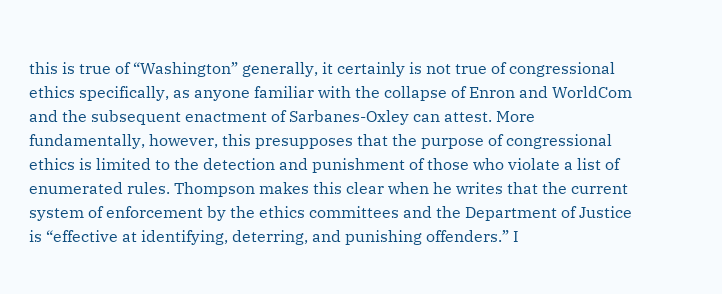this is true of “Washington” generally, it certainly is not true of congressional ethics specifically, as anyone familiar with the collapse of Enron and WorldCom and the subsequent enactment of Sarbanes-Oxley can attest. More fundamentally, however, this presupposes that the purpose of congressional ethics is limited to the detection and punishment of those who violate a list of enumerated rules. Thompson makes this clear when he writes that the current system of enforcement by the ethics committees and the Department of Justice is “effective at identifying, deterring, and punishing offenders.” I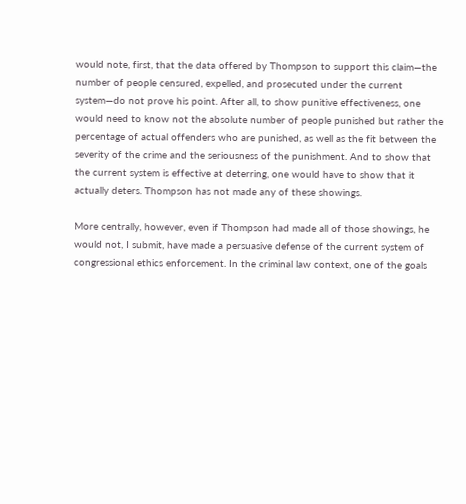would note, first, that the data offered by Thompson to support this claim—the number of people censured, expelled, and prosecuted under the current system—do not prove his point. After all, to show punitive effectiveness, one would need to know not the absolute number of people punished but rather the percentage of actual offenders who are punished, as well as the fit between the severity of the crime and the seriousness of the punishment. And to show that the current system is effective at deterring, one would have to show that it actually deters. Thompson has not made any of these showings.

More centrally, however, even if Thompson had made all of those showings, he would not, I submit, have made a persuasive defense of the current system of congressional ethics enforcement. In the criminal law context, one of the goals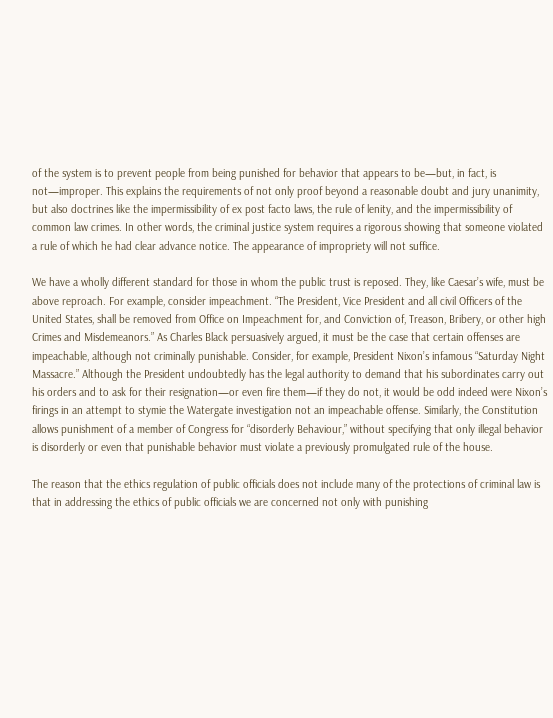of the system is to prevent people from being punished for behavior that appears to be—but, in fact, is not—improper. This explains the requirements of not only proof beyond a reasonable doubt and jury unanimity, but also doctrines like the impermissibility of ex post facto laws, the rule of lenity, and the impermissibility of common law crimes. In other words, the criminal justice system requires a rigorous showing that someone violated a rule of which he had clear advance notice. The appearance of impropriety will not suffice.

We have a wholly different standard for those in whom the public trust is reposed. They, like Caesar’s wife, must be above reproach. For example, consider impeachment. “The President, Vice President and all civil Officers of the United States, shall be removed from Office on Impeachment for, and Conviction of, Treason, Bribery, or other high Crimes and Misdemeanors.” As Charles Black persuasively argued, it must be the case that certain offenses are impeachable, although not criminally punishable. Consider, for example, President Nixon’s infamous “Saturday Night Massacre.” Although the President undoubtedly has the legal authority to demand that his subordinates carry out his orders and to ask for their resignation—or even fire them—if they do not, it would be odd indeed were Nixon’s firings in an attempt to stymie the Watergate investigation not an impeachable offense. Similarly, the Constitution allows punishment of a member of Congress for “disorderly Behaviour,” without specifying that only illegal behavior is disorderly or even that punishable behavior must violate a previously promulgated rule of the house.

The reason that the ethics regulation of public officials does not include many of the protections of criminal law is that in addressing the ethics of public officials we are concerned not only with punishing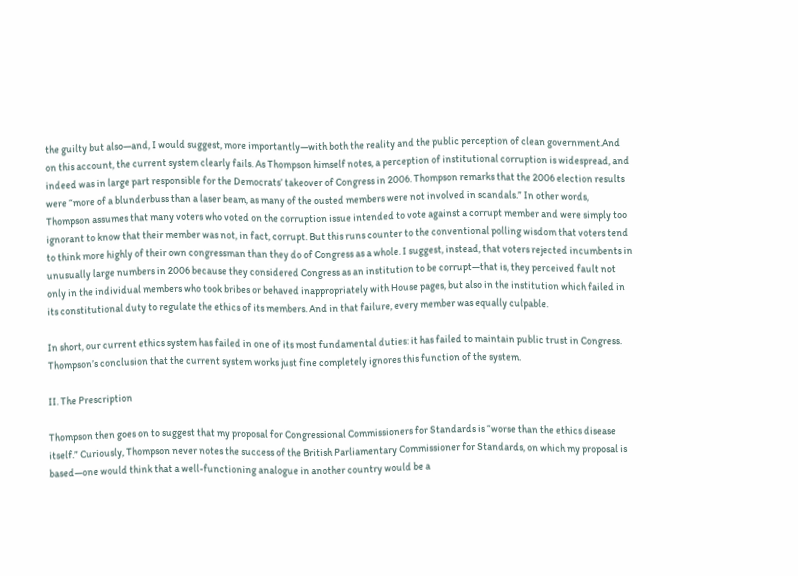the guilty but also—and, I would suggest, more importantly—with both the reality and the public perception of clean government.And on this account, the current system clearly fails. As Thompson himself notes, a perception of institutional corruption is widespread, and indeed was in large part responsible for the Democrats’ takeover of Congress in 2006. Thompson remarks that the 2006 election results were “more of a blunderbuss than a laser beam, as many of the ousted members were not involved in scandals.” In other words, Thompson assumes that many voters who voted on the corruption issue intended to vote against a corrupt member and were simply too ignorant to know that their member was not, in fact, corrupt. But this runs counter to the conventional polling wisdom that voters tend to think more highly of their own congressman than they do of Congress as a whole. I suggest, instead, that voters rejected incumbents in unusually large numbers in 2006 because they considered Congress as an institution to be corrupt—that is, they perceived fault not only in the individual members who took bribes or behaved inappropriately with House pages, but also in the institution which failed in its constitutional duty to regulate the ethics of its members. And in that failure, every member was equally culpable.

In short, our current ethics system has failed in one of its most fundamental duties: it has failed to maintain public trust in Congress. Thompson’s conclusion that the current system works just fine completely ignores this function of the system.

II. The Prescription

Thompson then goes on to suggest that my proposal for Congressional Commissioners for Standards is “worse than the ethics disease itself.” Curiously, Thompson never notes the success of the British Parliamentary Commissioner for Standards, on which my proposal is based—one would think that a well-functioning analogue in another country would be a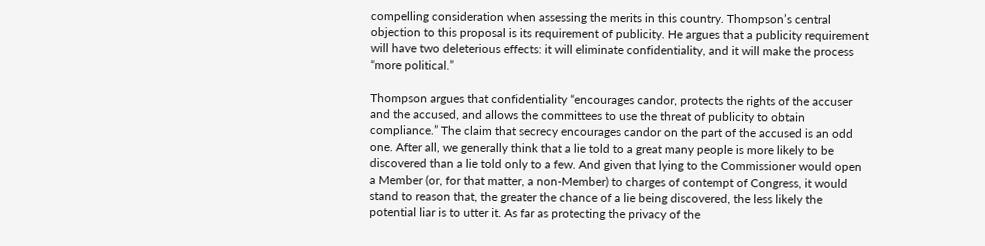compelling consideration when assessing the merits in this country. Thompson’s central objection to this proposal is its requirement of publicity. He argues that a publicity requirement will have two deleterious effects: it will eliminate confidentiality, and it will make the process “more political.”

Thompson argues that confidentiality “encourages candor, protects the rights of the accuser and the accused, and allows the committees to use the threat of publicity to obtain compliance.” The claim that secrecy encourages candor on the part of the accused is an odd one. After all, we generally think that a lie told to a great many people is more likely to be discovered than a lie told only to a few. And given that lying to the Commissioner would open a Member (or, for that matter, a non-Member) to charges of contempt of Congress, it would stand to reason that, the greater the chance of a lie being discovered, the less likely the potential liar is to utter it. As far as protecting the privacy of the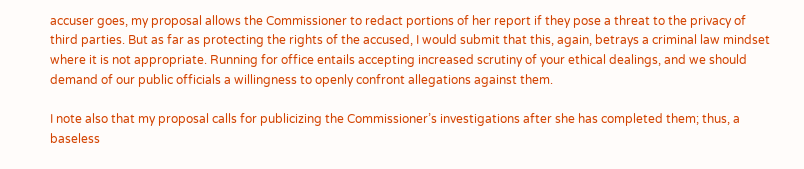accuser goes, my proposal allows the Commissioner to redact portions of her report if they pose a threat to the privacy of third parties. But as far as protecting the rights of the accused, I would submit that this, again, betrays a criminal law mindset where it is not appropriate. Running for office entails accepting increased scrutiny of your ethical dealings, and we should demand of our public officials a willingness to openly confront allegations against them.

I note also that my proposal calls for publicizing the Commissioner’s investigations after she has completed them; thus, a baseless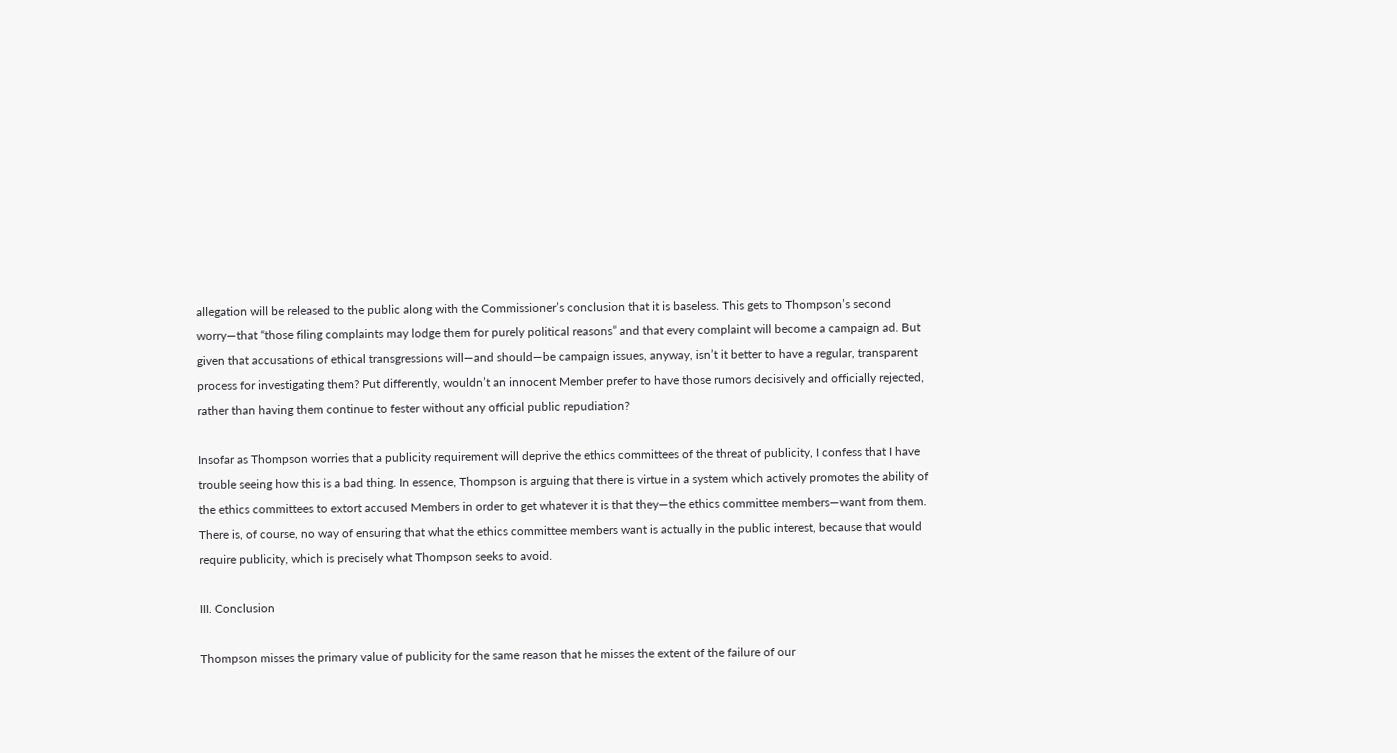allegation will be released to the public along with the Commissioner’s conclusion that it is baseless. This gets to Thompson’s second worry—that “those filing complaints may lodge them for purely political reasons” and that every complaint will become a campaign ad. But given that accusations of ethical transgressions will—and should—be campaign issues, anyway, isn’t it better to have a regular, transparent process for investigating them? Put differently, wouldn’t an innocent Member prefer to have those rumors decisively and officially rejected, rather than having them continue to fester without any official public repudiation?

Insofar as Thompson worries that a publicity requirement will deprive the ethics committees of the threat of publicity, I confess that I have trouble seeing how this is a bad thing. In essence, Thompson is arguing that there is virtue in a system which actively promotes the ability of the ethics committees to extort accused Members in order to get whatever it is that they—the ethics committee members—want from them. There is, of course, no way of ensuring that what the ethics committee members want is actually in the public interest, because that would require publicity, which is precisely what Thompson seeks to avoid.

III. Conclusion

Thompson misses the primary value of publicity for the same reason that he misses the extent of the failure of our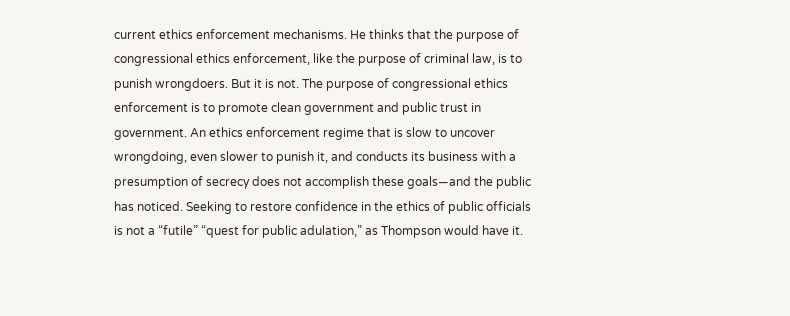current ethics enforcement mechanisms. He thinks that the purpose of congressional ethics enforcement, like the purpose of criminal law, is to punish wrongdoers. But it is not. The purpose of congressional ethics enforcement is to promote clean government and public trust in government. An ethics enforcement regime that is slow to uncover wrongdoing, even slower to punish it, and conducts its business with a presumption of secrecy does not accomplish these goals—and the public has noticed. Seeking to restore confidence in the ethics of public officials is not a “futile” “quest for public adulation,” as Thompson would have it.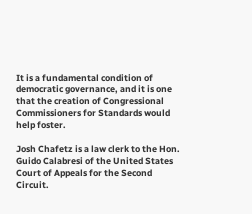It is a fundamental condition of democratic governance, and it is one that the creation of Congressional Commissioners for Standards would help foster.

Josh Chafetz is a law clerk to the Hon. Guido Calabresi of the United States Court of Appeals for the Second Circuit.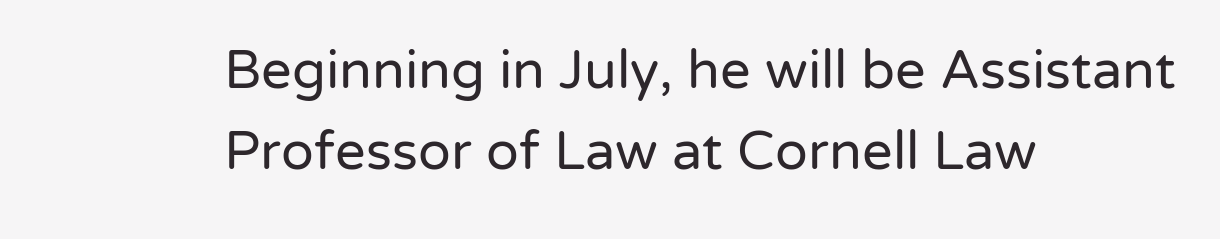Beginning in July, he will be Assistant Professor of Law at Cornell Law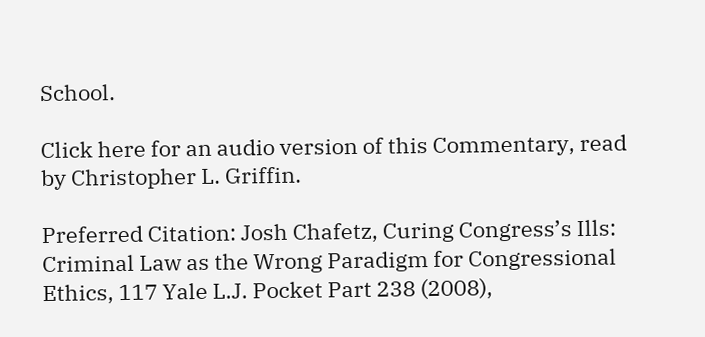School.

Click here for an audio version of this Commentary, read by Christopher L. Griffin.

Preferred Citation: Josh Chafetz, Curing Congress’s Ills: Criminal Law as the Wrong Paradigm for Congressional Ethics, 117 Yale L.J. Pocket Part 238 (2008),